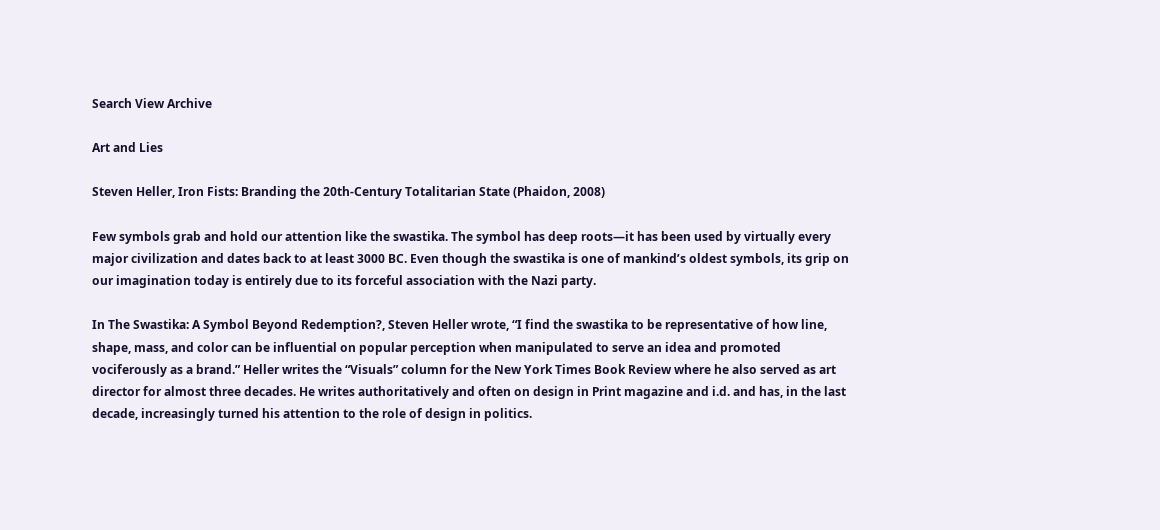Search View Archive

Art and Lies

Steven Heller, Iron Fists: Branding the 20th-Century Totalitarian State (Phaidon, 2008)

Few symbols grab and hold our attention like the swastika. The symbol has deep roots—it has been used by virtually every major civilization and dates back to at least 3000 BC. Even though the swastika is one of mankind’s oldest symbols, its grip on our imagination today is entirely due to its forceful association with the Nazi party.

In The Swastika: A Symbol Beyond Redemption?, Steven Heller wrote, “I find the swastika to be representative of how line, shape, mass, and color can be influential on popular perception when manipulated to serve an idea and promoted vociferously as a brand.” Heller writes the “Visuals” column for the New York Times Book Review where he also served as art director for almost three decades. He writes authoritatively and often on design in Print magazine and i.d. and has, in the last decade, increasingly turned his attention to the role of design in politics.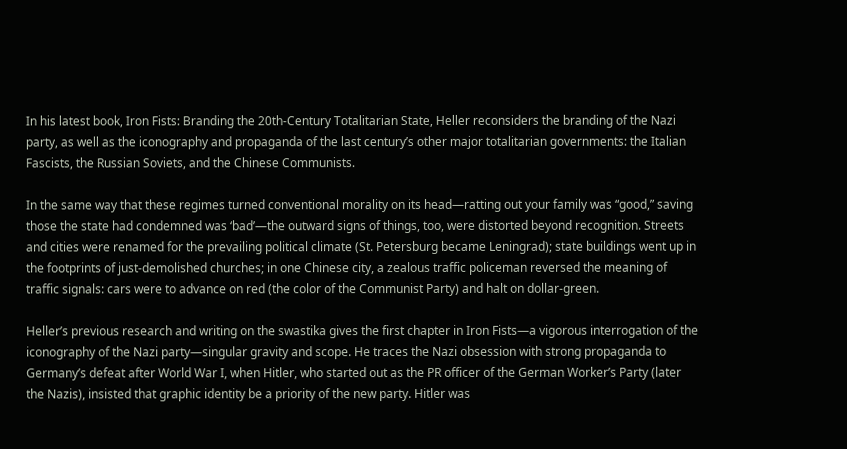In his latest book, Iron Fists: Branding the 20th-Century Totalitarian State, Heller reconsiders the branding of the Nazi party, as well as the iconography and propaganda of the last century’s other major totalitarian governments: the Italian Fascists, the Russian Soviets, and the Chinese Communists.

In the same way that these regimes turned conventional morality on its head—ratting out your family was “good,” saving those the state had condemned was ‘bad’—the outward signs of things, too, were distorted beyond recognition. Streets and cities were renamed for the prevailing political climate (St. Petersburg became Leningrad); state buildings went up in the footprints of just-demolished churches; in one Chinese city, a zealous traffic policeman reversed the meaning of traffic signals: cars were to advance on red (the color of the Communist Party) and halt on dollar-green.

Heller’s previous research and writing on the swastika gives the first chapter in Iron Fists—a vigorous interrogation of the iconography of the Nazi party—singular gravity and scope. He traces the Nazi obsession with strong propaganda to Germany’s defeat after World War I, when Hitler, who started out as the PR officer of the German Worker’s Party (later the Nazis), insisted that graphic identity be a priority of the new party. Hitler was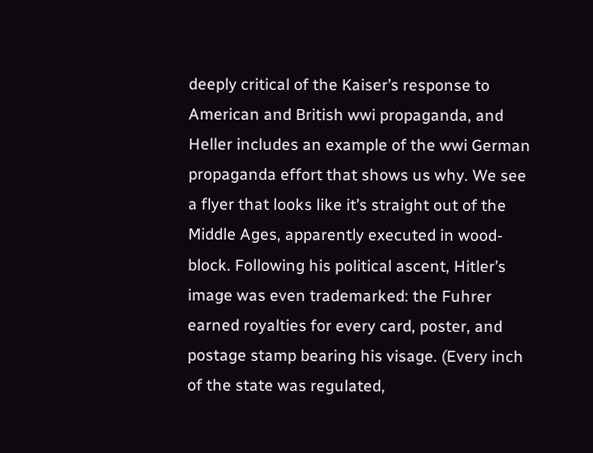deeply critical of the Kaiser’s response to American and British wwi propaganda, and Heller includes an example of the wwi German propaganda effort that shows us why. We see a flyer that looks like it’s straight out of the Middle Ages, apparently executed in wood-block. Following his political ascent, Hitler’s image was even trademarked: the Fuhrer earned royalties for every card, poster, and postage stamp bearing his visage. (Every inch of the state was regulated,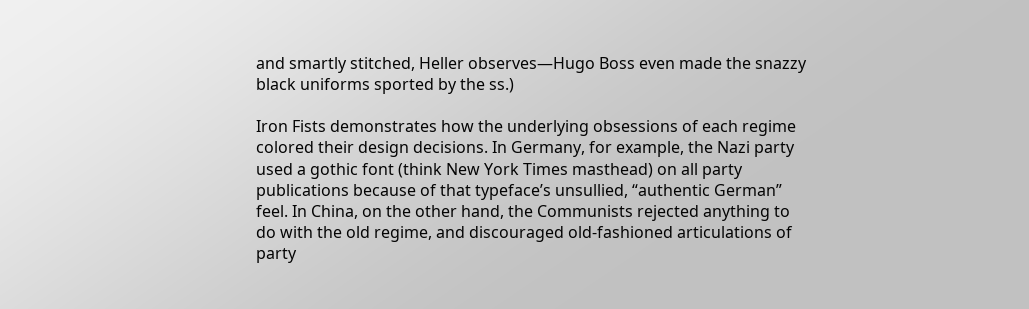and smartly stitched, Heller observes—Hugo Boss even made the snazzy black uniforms sported by the ss.)

Iron Fists demonstrates how the underlying obsessions of each regime colored their design decisions. In Germany, for example, the Nazi party used a gothic font (think New York Times masthead) on all party publications because of that typeface’s unsullied, “authentic German” feel. In China, on the other hand, the Communists rejected anything to do with the old regime, and discouraged old-fashioned articulations of party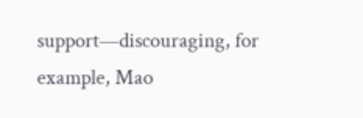support—discouraging, for example, Mao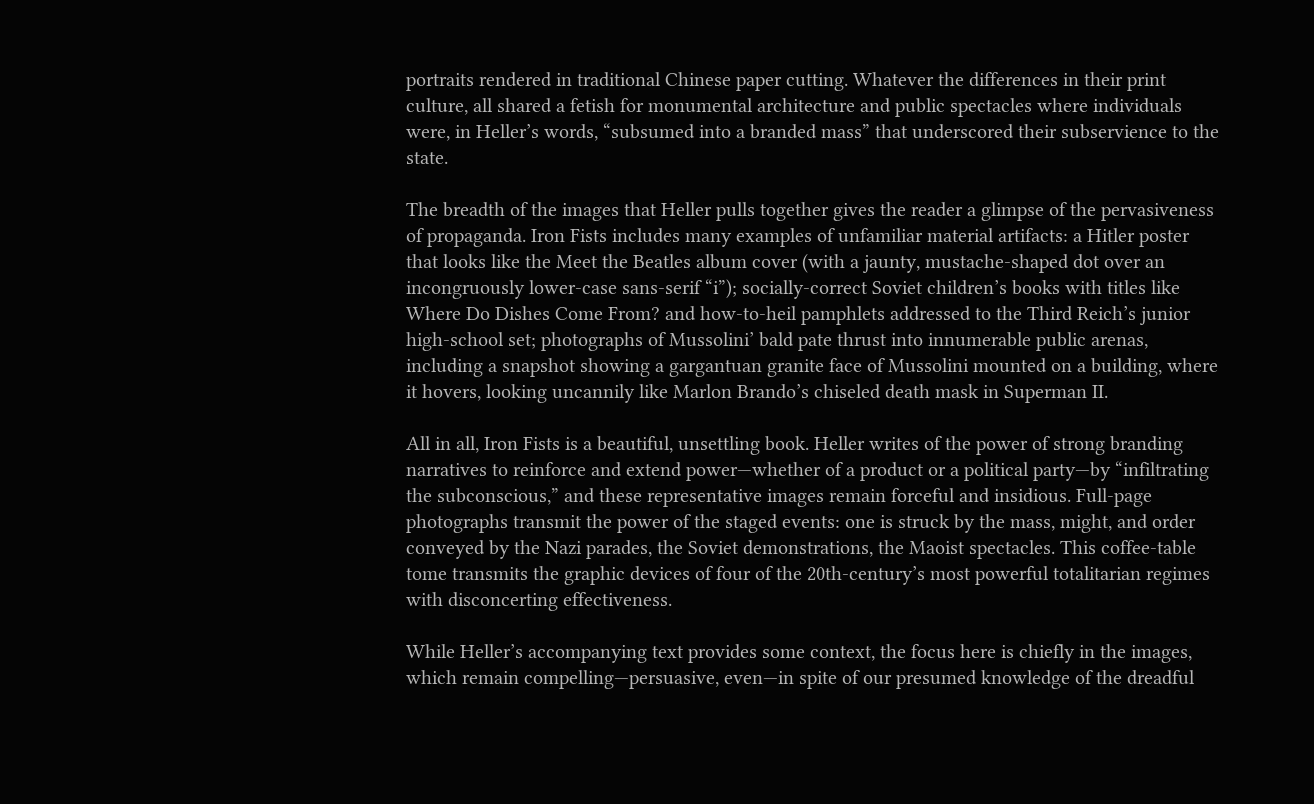portraits rendered in traditional Chinese paper cutting. Whatever the differences in their print culture, all shared a fetish for monumental architecture and public spectacles where individuals were, in Heller’s words, “subsumed into a branded mass” that underscored their subservience to the state.

The breadth of the images that Heller pulls together gives the reader a glimpse of the pervasiveness of propaganda. Iron Fists includes many examples of unfamiliar material artifacts: a Hitler poster that looks like the Meet the Beatles album cover (with a jaunty, mustache-shaped dot over an incongruously lower-case sans-serif “i”); socially-correct Soviet children’s books with titles like Where Do Dishes Come From? and how-to-heil pamphlets addressed to the Third Reich’s junior high-school set; photographs of Mussolini’ bald pate thrust into innumerable public arenas, including a snapshot showing a gargantuan granite face of Mussolini mounted on a building, where it hovers, looking uncannily like Marlon Brando’s chiseled death mask in Superman II.

All in all, Iron Fists is a beautiful, unsettling book. Heller writes of the power of strong branding narratives to reinforce and extend power—whether of a product or a political party—by “infiltrating the subconscious,” and these representative images remain forceful and insidious. Full-page photographs transmit the power of the staged events: one is struck by the mass, might, and order conveyed by the Nazi parades, the Soviet demonstrations, the Maoist spectacles. This coffee-table tome transmits the graphic devices of four of the 20th-century’s most powerful totalitarian regimes with disconcerting effectiveness.

While Heller’s accompanying text provides some context, the focus here is chiefly in the images, which remain compelling—persuasive, even—in spite of our presumed knowledge of the dreadful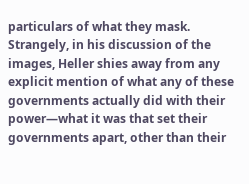particulars of what they mask. Strangely, in his discussion of the images, Heller shies away from any explicit mention of what any of these governments actually did with their power—what it was that set their governments apart, other than their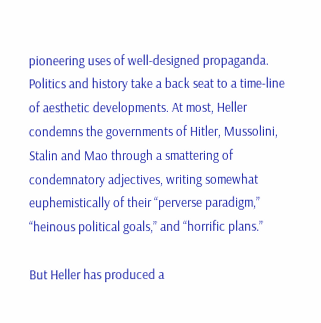pioneering uses of well-designed propaganda. Politics and history take a back seat to a time-line of aesthetic developments. At most, Heller condemns the governments of Hitler, Mussolini, Stalin and Mao through a smattering of condemnatory adjectives, writing somewhat euphemistically of their “perverse paradigm,” “heinous political goals,” and “horrific plans.”

But Heller has produced a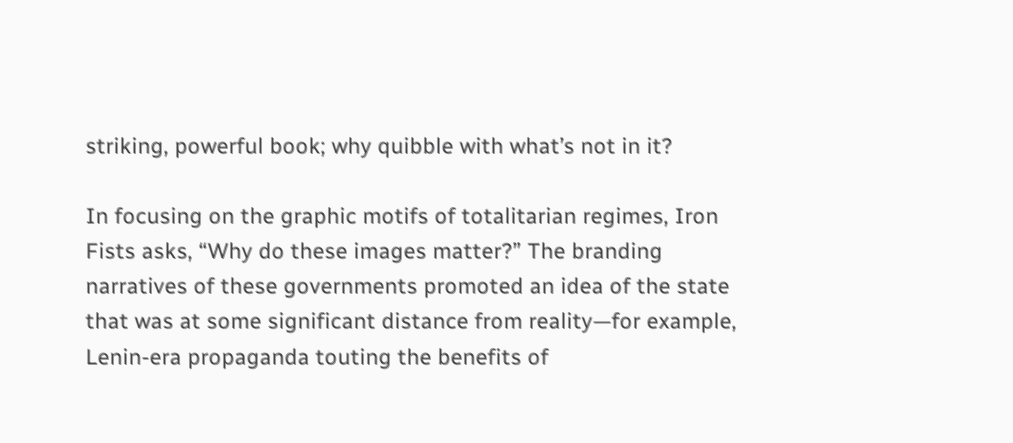striking, powerful book; why quibble with what’s not in it?

In focusing on the graphic motifs of totalitarian regimes, Iron Fists asks, “Why do these images matter?” The branding narratives of these governments promoted an idea of the state that was at some significant distance from reality—for example, Lenin-era propaganda touting the benefits of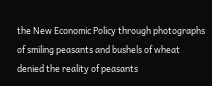the New Economic Policy through photographs of smiling peasants and bushels of wheat denied the reality of peasants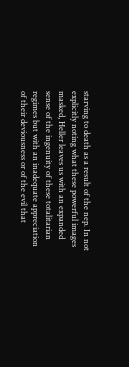starving to death as a result of the nep. In not explicitly noting what these powerful images masked, Heller leaves us with an expanded sense of the ingenuity of these totalitarian regimes but with an inadequate appreciation of their deviousness or of the evil that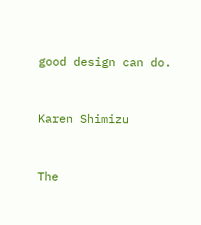good design can do.


Karen Shimizu


The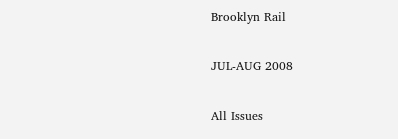Brooklyn Rail

JUL-AUG 2008

All Issues